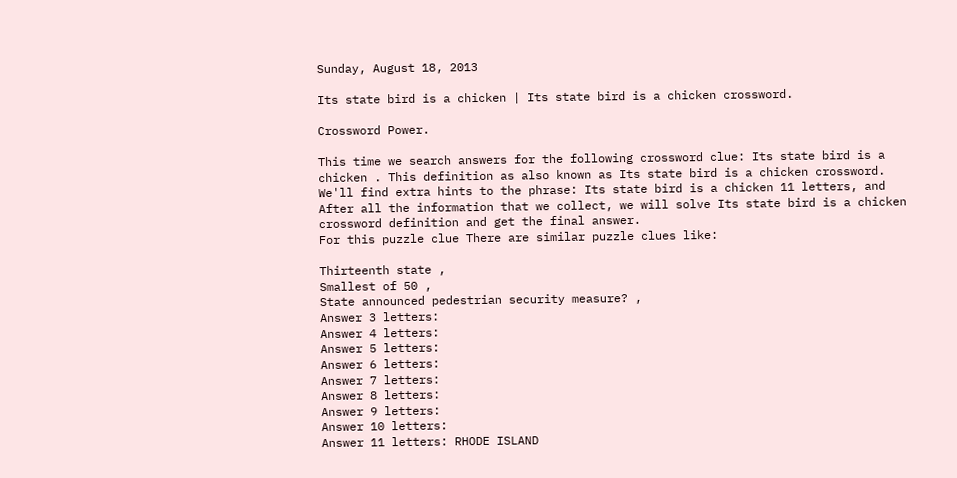Sunday, August 18, 2013

Its state bird is a chicken | Its state bird is a chicken crossword.

Crossword Power.

This time we search answers for the following crossword clue: Its state bird is a chicken . This definition as also known as Its state bird is a chicken crossword.
We'll find extra hints to the phrase: Its state bird is a chicken 11 letters, and After all the information that we collect, we will solve Its state bird is a chicken crossword definition and get the final answer.
For this puzzle clue There are similar puzzle clues like:

Thirteenth state ,
Smallest of 50 ,
State announced pedestrian security measure? ,
Answer 3 letters:
Answer 4 letters:
Answer 5 letters:
Answer 6 letters:
Answer 7 letters:
Answer 8 letters:
Answer 9 letters:
Answer 10 letters:
Answer 11 letters: RHODE ISLAND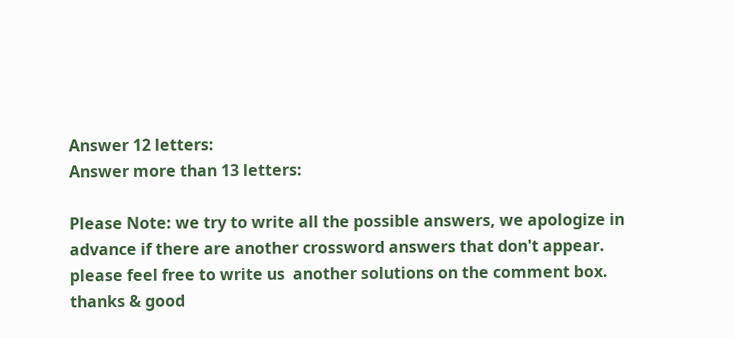Answer 12 letters:
Answer more than 13 letters:

Please Note: we try to write all the possible answers, we apologize in advance if there are another crossword answers that don't appear. please feel free to write us  another solutions on the comment box.
thanks & good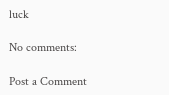luck

No comments:

Post a Comment